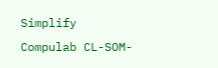Simplify Compulab CL-SOM-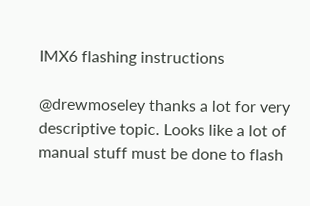IMX6 flashing instructions

@drewmoseley thanks a lot for very descriptive topic. Looks like a lot of manual stuff must be done to flash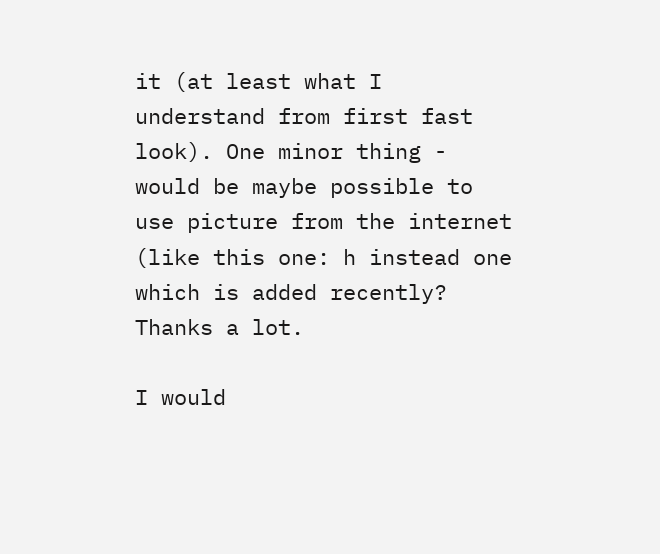it (at least what I understand from first fast look). One minor thing - would be maybe possible to use picture from the internet (like this one: h instead one which is added recently? Thanks a lot.

I would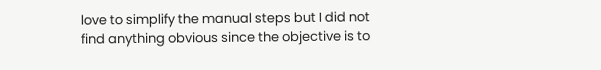love to simplify the manual steps but I did not find anything obvious since the objective is to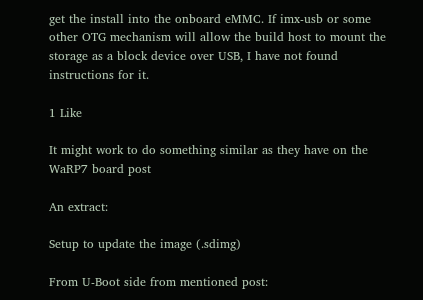get the install into the onboard eMMC. If imx-usb or some other OTG mechanism will allow the build host to mount the storage as a block device over USB, I have not found instructions for it.

1 Like

It might work to do something similar as they have on the WaRP7 board post

An extract:

Setup to update the image (.sdimg)

From U-Boot side from mentioned post: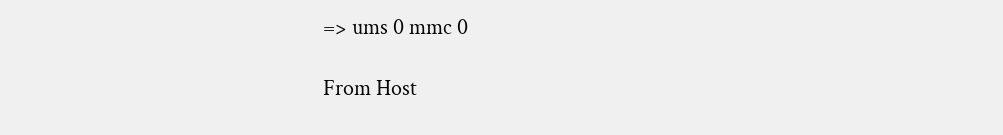=> ums 0 mmc 0

From Host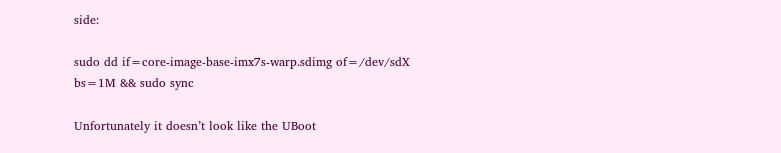side:

sudo dd if=core-image-base-imx7s-warp.sdimg of=/dev/sdX bs=1M && sudo sync

Unfortunately it doesn’t look like the UBoot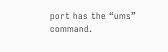port has the “ums” command.